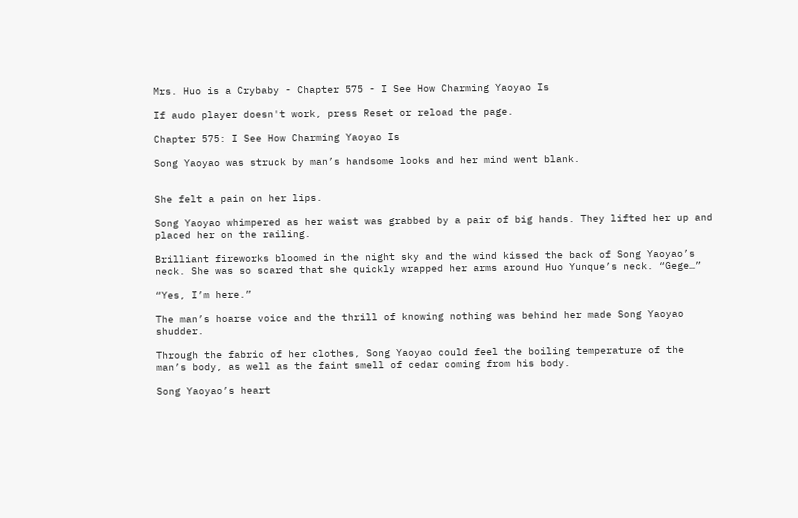Mrs. Huo is a Crybaby - Chapter 575 - I See How Charming Yaoyao Is

If audo player doesn't work, press Reset or reload the page.

Chapter 575: I See How Charming Yaoyao Is

Song Yaoyao was struck by man’s handsome looks and her mind went blank.


She felt a pain on her lips.

Song Yaoyao whimpered as her waist was grabbed by a pair of big hands. They lifted her up and placed her on the railing.

Brilliant fireworks bloomed in the night sky and the wind kissed the back of Song Yaoyao’s neck. She was so scared that she quickly wrapped her arms around Huo Yunque’s neck. “Gege…”

“Yes, I’m here.”

The man’s hoarse voice and the thrill of knowing nothing was behind her made Song Yaoyao shudder.

Through the fabric of her clothes, Song Yaoyao could feel the boiling temperature of the man’s body, as well as the faint smell of cedar coming from his body.

Song Yaoyao’s heart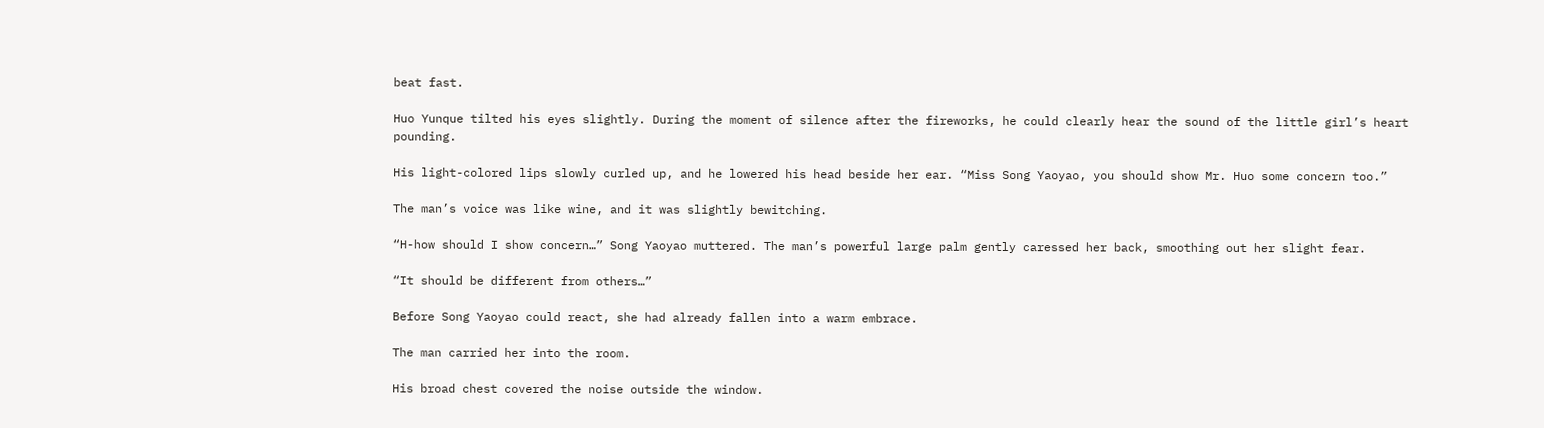beat fast.

Huo Yunque tilted his eyes slightly. During the moment of silence after the fireworks, he could clearly hear the sound of the little girl’s heart pounding.

His light-colored lips slowly curled up, and he lowered his head beside her ear. “Miss Song Yaoyao, you should show Mr. Huo some concern too.”

The man’s voice was like wine, and it was slightly bewitching.

“H-how should I show concern…” Song Yaoyao muttered. The man’s powerful large palm gently caressed her back, smoothing out her slight fear.

“It should be different from others…”

Before Song Yaoyao could react, she had already fallen into a warm embrace.

The man carried her into the room.

His broad chest covered the noise outside the window.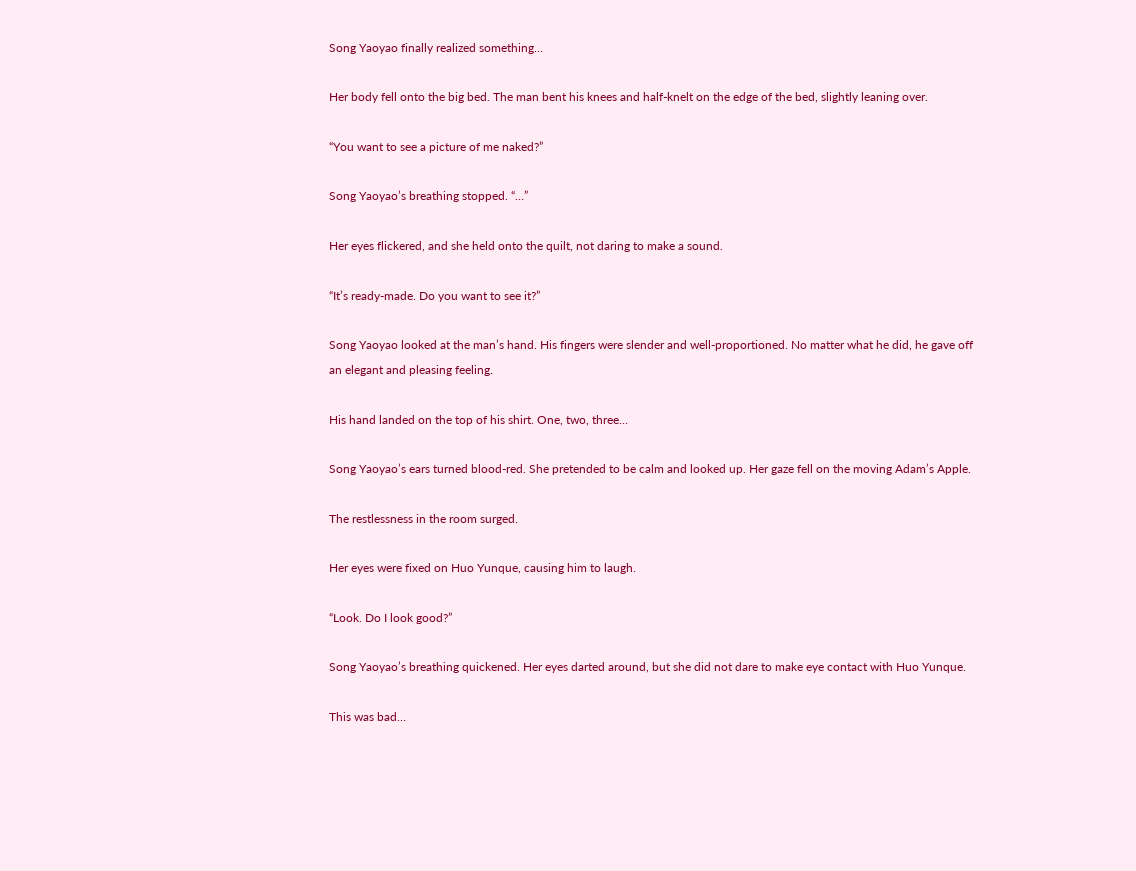Song Yaoyao finally realized something…

Her body fell onto the big bed. The man bent his knees and half-knelt on the edge of the bed, slightly leaning over.

“You want to see a picture of me naked?”

Song Yaoyao’s breathing stopped. “…”

Her eyes flickered, and she held onto the quilt, not daring to make a sound.

“It’s ready-made. Do you want to see it?”

Song Yaoyao looked at the man’s hand. His fingers were slender and well-proportioned. No matter what he did, he gave off an elegant and pleasing feeling.

His hand landed on the top of his shirt. One, two, three…

Song Yaoyao’s ears turned blood-red. She pretended to be calm and looked up. Her gaze fell on the moving Adam’s Apple.

The restlessness in the room surged.

Her eyes were fixed on Huo Yunque, causing him to laugh.

“Look. Do I look good?”

Song Yaoyao’s breathing quickened. Her eyes darted around, but she did not dare to make eye contact with Huo Yunque.

This was bad…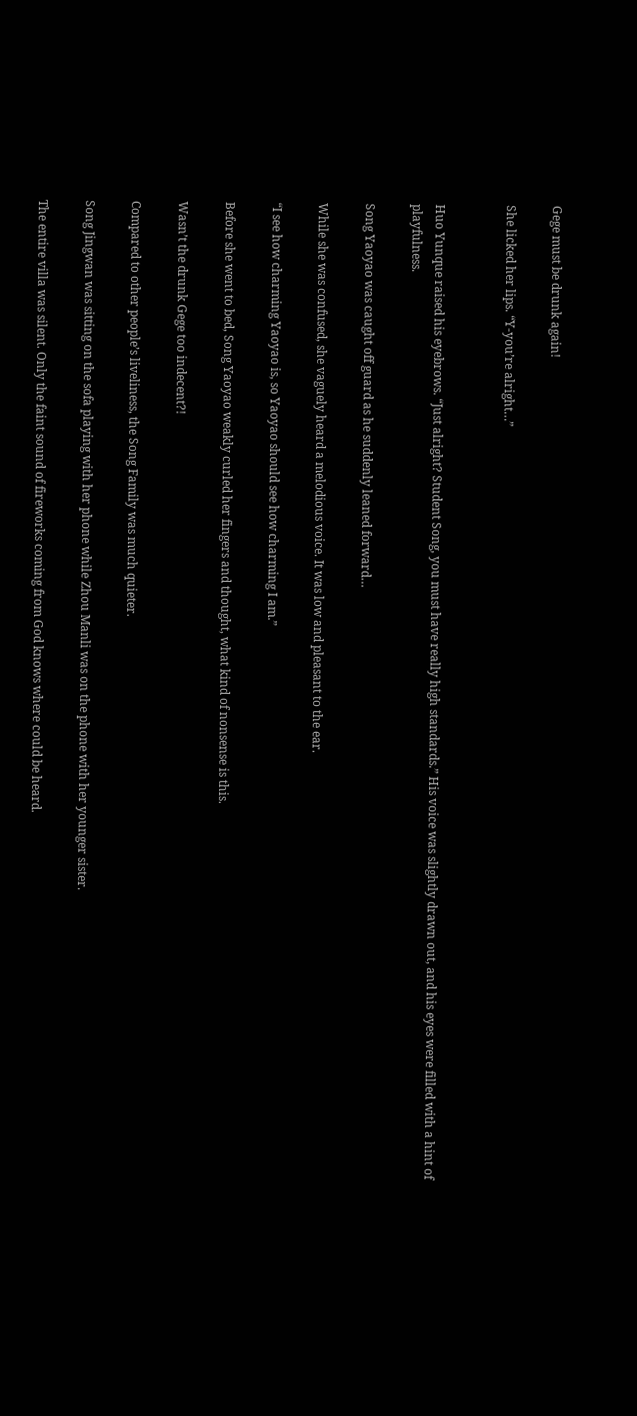Gege must be drunk again!

She licked her lips. “Y-you’re alright…”


Huo Yunque raised his eyebrows. “Just alright? Student Song, you must have really high standards.” His voice was slightly drawn out, and his eyes were filled with a hint of playfulness.

Song Yaoyao was caught off guard as he suddenly leaned forward…

While she was confused, she vaguely heard a melodious voice. It was low and pleasant to the ear.

“I see how charming Yaoyao is, so Yaoyao should see how charming I am.”

Before she went to bed, Song Yaoyao weakly curled her fingers and thought, what kind of nonsense is this.

Wasn’t the drunk Gege too indecent?!

Compared to other people’s liveliness, the Song Family was much quieter.

Song Jingwan was sitting on the sofa playing with her phone while Zhou Manli was on the phone with her younger sister.

The entire villa was silent. Only the faint sound of fireworks coming from God knows where could be heard.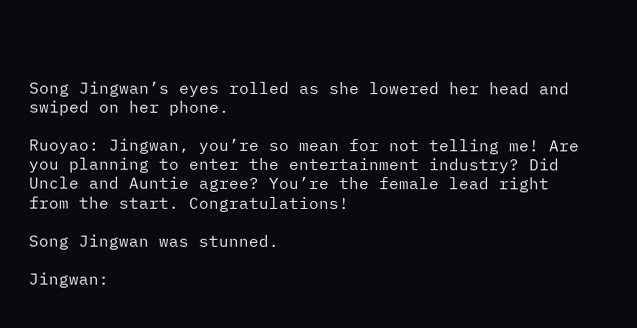Song Jingwan’s eyes rolled as she lowered her head and swiped on her phone.

Ruoyao: Jingwan, you’re so mean for not telling me! Are you planning to enter the entertainment industry? Did Uncle and Auntie agree? You’re the female lead right from the start. Congratulations!

Song Jingwan was stunned.

Jingwan: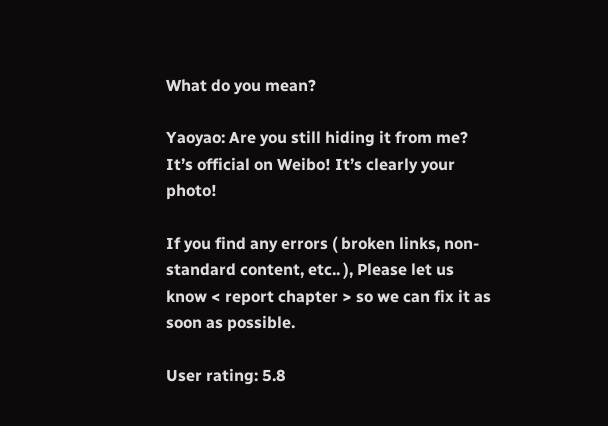What do you mean?

Yaoyao: Are you still hiding it from me? It’s official on Weibo! It’s clearly your photo!

If you find any errors ( broken links, non-standard content, etc.. ), Please let us know < report chapter > so we can fix it as soon as possible.

User rating: 5.8